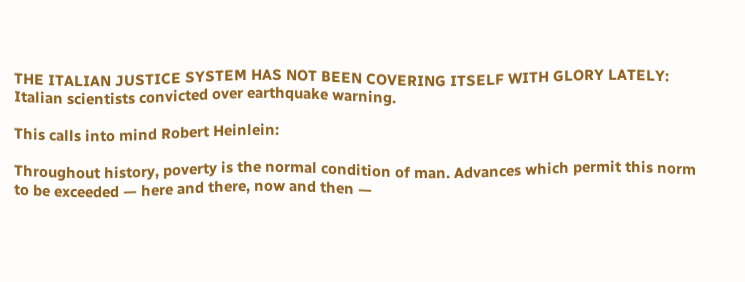THE ITALIAN JUSTICE SYSTEM HAS NOT BEEN COVERING ITSELF WITH GLORY LATELY: Italian scientists convicted over earthquake warning.

This calls into mind Robert Heinlein:

Throughout history, poverty is the normal condition of man. Advances which permit this norm to be exceeded — here and there, now and then —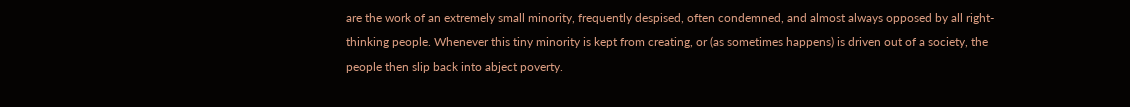are the work of an extremely small minority, frequently despised, often condemned, and almost always opposed by all right-thinking people. Whenever this tiny minority is kept from creating, or (as sometimes happens) is driven out of a society, the people then slip back into abject poverty.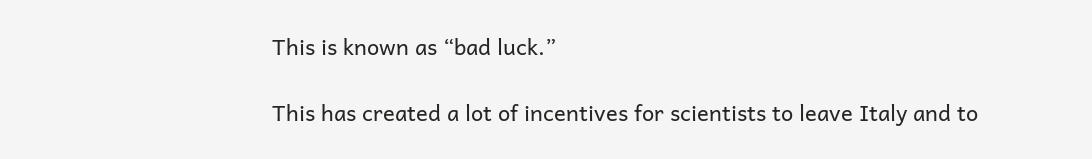This is known as “bad luck.”

This has created a lot of incentives for scientists to leave Italy and to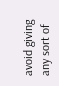avoid giving any sort of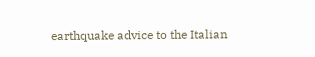earthquake advice to the Italian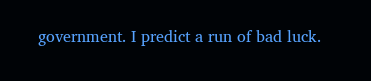government. I predict a run of bad luck.